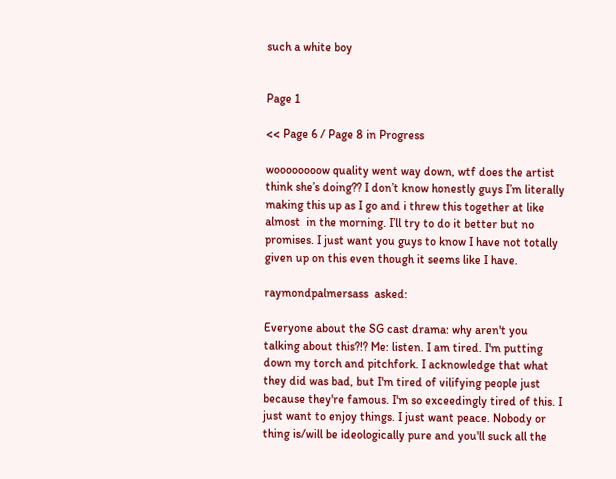such a white boy


Page 1

<< Page 6 / Page 8 in Progress

woooooooow quality went way down, wtf does the artist think she’s doing?? I don’t know honestly guys I’m literally making this up as I go and i threw this together at like almost  in the morning. I’ll try to do it better but no promises. I just want you guys to know I have not totally given up on this even though it seems like I have.

raymondpalmersass  asked:

Everyone about the SG cast drama: why aren't you talking about this?!? Me: listen. I am tired. I'm putting down my torch and pitchfork. I acknowledge that what they did was bad, but I'm tired of vilifying people just because they're famous. I'm so exceedingly tired of this. I just want to enjoy things. I just want peace. Nobody or thing is/will be ideologically pure and you'll suck all the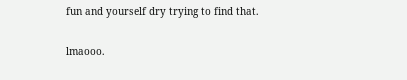fun and yourself dry trying to find that.

lmaooo.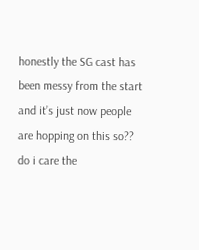honestly the SG cast has been messy from the start and it’s just now people are hopping on this so?? do i care the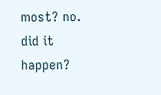most? no. did it happen?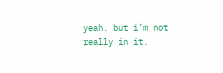yeah. but i’m not really in it.